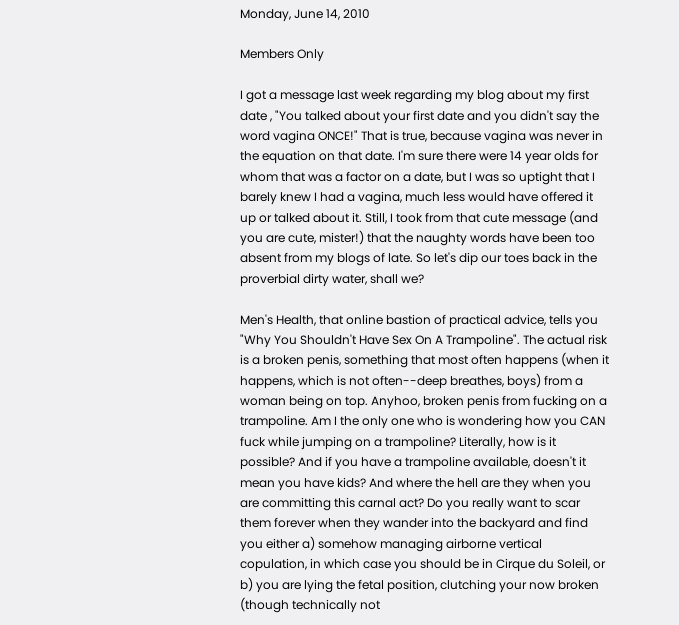Monday, June 14, 2010

Members Only

I got a message last week regarding my blog about my first date , "You talked about your first date and you didn't say the word vagina ONCE!" That is true, because vagina was never in the equation on that date. I'm sure there were 14 year olds for whom that was a factor on a date, but I was so uptight that I barely knew I had a vagina, much less would have offered it up or talked about it. Still, I took from that cute message (and you are cute, mister!) that the naughty words have been too absent from my blogs of late. So let's dip our toes back in the proverbial dirty water, shall we?

Men's Health, that online bastion of practical advice, tells you "Why You Shouldn't Have Sex On A Trampoline". The actual risk is a broken penis, something that most often happens (when it happens, which is not often--deep breathes, boys) from a woman being on top. Anyhoo, broken penis from fucking on a trampoline. Am I the only one who is wondering how you CAN fuck while jumping on a trampoline? Literally, how is it possible? And if you have a trampoline available, doesn't it mean you have kids? And where the hell are they when you are committing this carnal act? Do you really want to scar them forever when they wander into the backyard and find you either a) somehow managing airborne vertical copulation, in which case you should be in Cirque du Soleil, or b) you are lying the fetal position, clutching your now broken (though technically not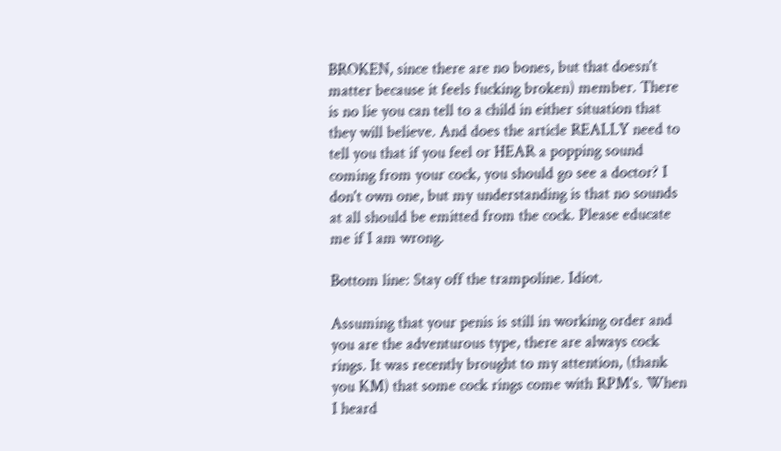BROKEN, since there are no bones, but that doesn't matter because it feels fucking broken) member. There is no lie you can tell to a child in either situation that they will believe. And does the article REALLY need to tell you that if you feel or HEAR a popping sound coming from your cock, you should go see a doctor? I don't own one, but my understanding is that no sounds at all should be emitted from the cock. Please educate me if I am wrong.

Bottom line: Stay off the trampoline. Idiot.

Assuming that your penis is still in working order and you are the adventurous type, there are always cock rings. It was recently brought to my attention, (thank you KM) that some cock rings come with RPM's. When I heard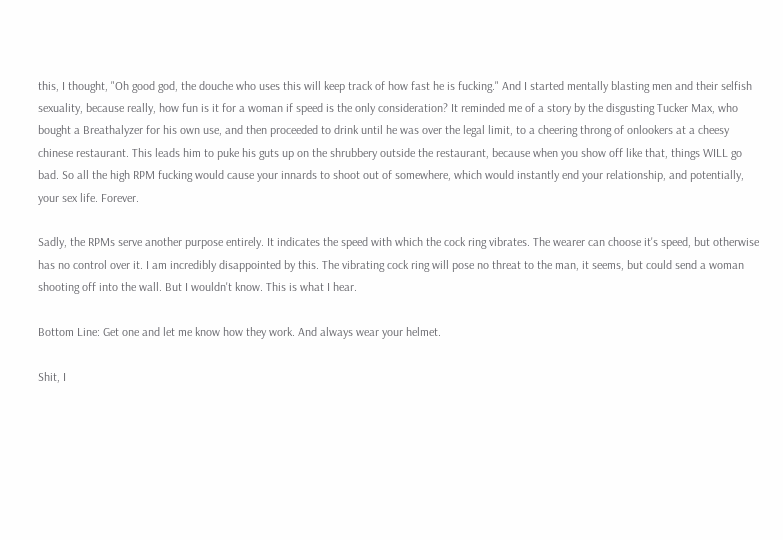this, I thought, "Oh good god, the douche who uses this will keep track of how fast he is fucking." And I started mentally blasting men and their selfish sexuality, because really, how fun is it for a woman if speed is the only consideration? It reminded me of a story by the disgusting Tucker Max, who bought a Breathalyzer for his own use, and then proceeded to drink until he was over the legal limit, to a cheering throng of onlookers at a cheesy chinese restaurant. This leads him to puke his guts up on the shrubbery outside the restaurant, because when you show off like that, things WILL go bad. So all the high RPM fucking would cause your innards to shoot out of somewhere, which would instantly end your relationship, and potentially, your sex life. Forever.

Sadly, the RPMs serve another purpose entirely. It indicates the speed with which the cock ring vibrates. The wearer can choose it's speed, but otherwise has no control over it. I am incredibly disappointed by this. The vibrating cock ring will pose no threat to the man, it seems, but could send a woman shooting off into the wall. But I wouldn't know. This is what I hear.

Bottom Line: Get one and let me know how they work. And always wear your helmet.

Shit, I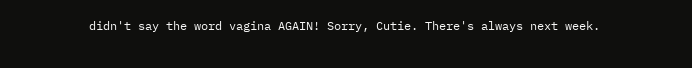didn't say the word vagina AGAIN! Sorry, Cutie. There's always next week.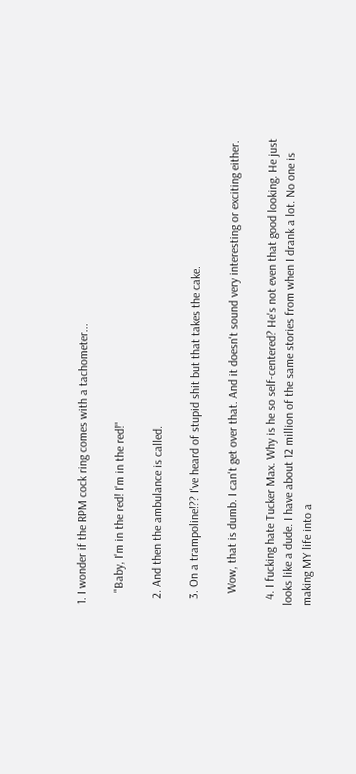1. I wonder if the RPM cock ring comes with a tachometer...

    "Baby, I'm in the red! I'm in the red!"

  2. And then the ambulance is called.

  3. On a trampoline!?? I've heard of stupid shit but that takes the cake.

    Wow, that is dumb. I can't get over that. And it doesn't sound very interesting or exciting either.

  4. I fucking hate Tucker Max. Why is he so self-centered? He's not even that good looking. He just looks like a dude. I have about 12 million of the same stories from when I drank a lot. No one is making MY life into a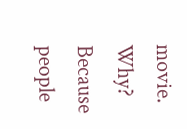movie. Why? Because people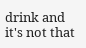drink and it's not that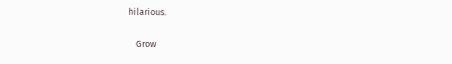hilarious.

    Grow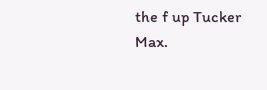the f up Tucker Max.